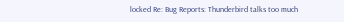locked Re: Bug Reports: Thunderbird talks too much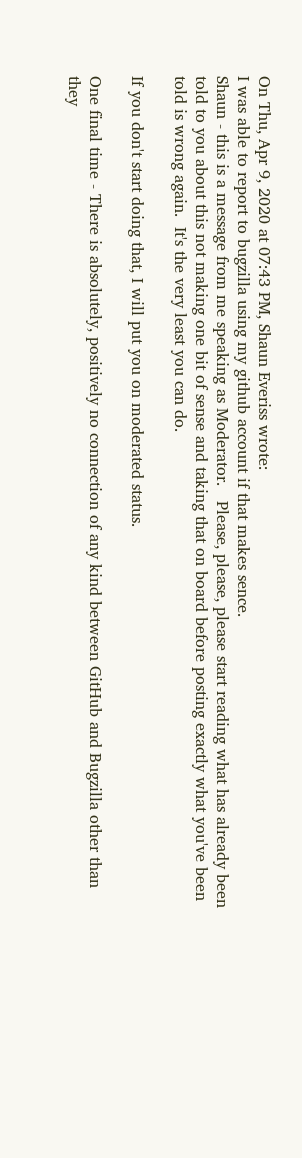On Thu, Apr 9, 2020 at 07:43 PM, Shaun Everiss wrote:
I was able to report to bugzilla using my github account if that makes sence.
Shaun - this is a message from me speaking as Moderator.   Please, please, please start reading what has already been told to you about this not making one bit of sense and taking that on board before posting exactly what you've been told is wrong again.  It's the very least you can do.

If you don't start doing that, I will put you on moderated status.

One final time - There is absolutely, positively no connection of any kind between GitHub and Bugzilla other than they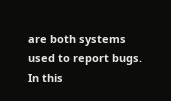are both systems used to report bugs.  In this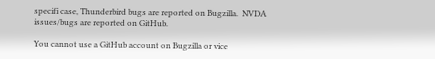specifi case, Thunderbird bugs are reported on Bugzilla.  NVDA issues/bugs are reported on GitHub.

You cannot use a GitHub account on Bugzilla or vice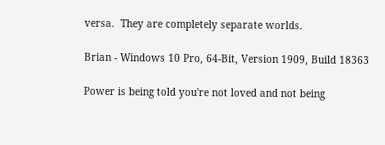versa.  They are completely separate worlds.

Brian - Windows 10 Pro, 64-Bit, Version 1909, Build 18363

Power is being told you're not loved and not being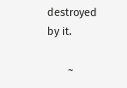destroyed by it.

       ~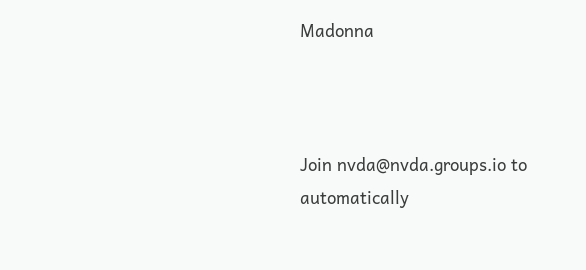Madonna



Join nvda@nvda.groups.io to automatically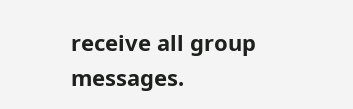receive all group messages.